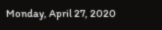Monday, April 27, 2020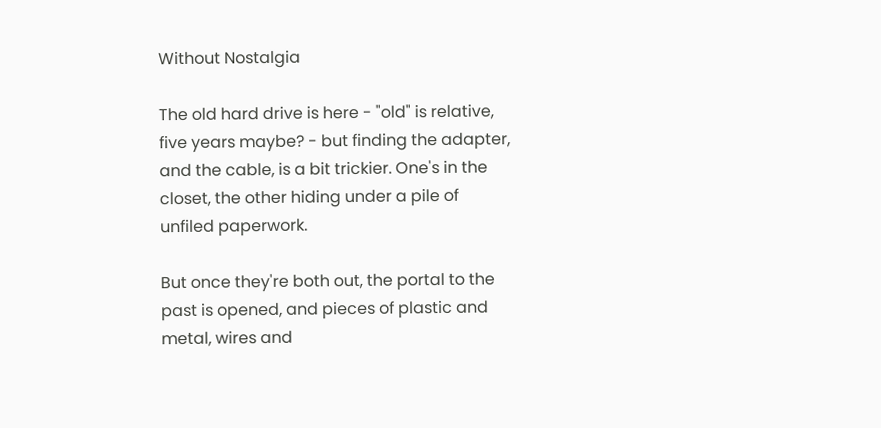Without Nostalgia

The old hard drive is here - "old" is relative, five years maybe? - but finding the adapter, and the cable, is a bit trickier. One's in the closet, the other hiding under a pile of unfiled paperwork.

But once they're both out, the portal to the past is opened, and pieces of plastic and metal, wires and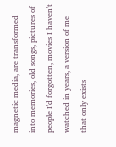magnetic media, are transformed into memories, old songs, pictures of people I'd forgotten, movies I haven't watched in years, a version of me that only exists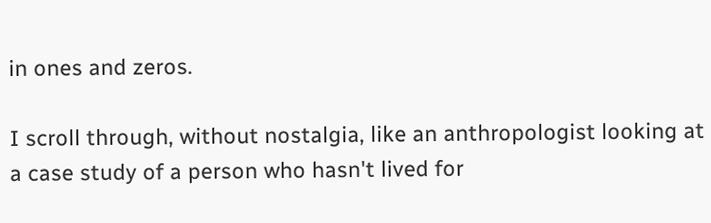in ones and zeros.

I scroll through, without nostalgia, like an anthropologist looking at a case study of a person who hasn't lived for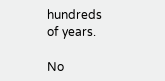hundreds of years.

No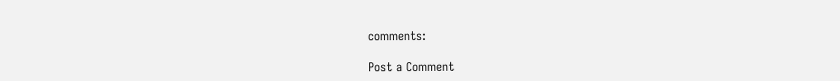comments:

Post a Comment